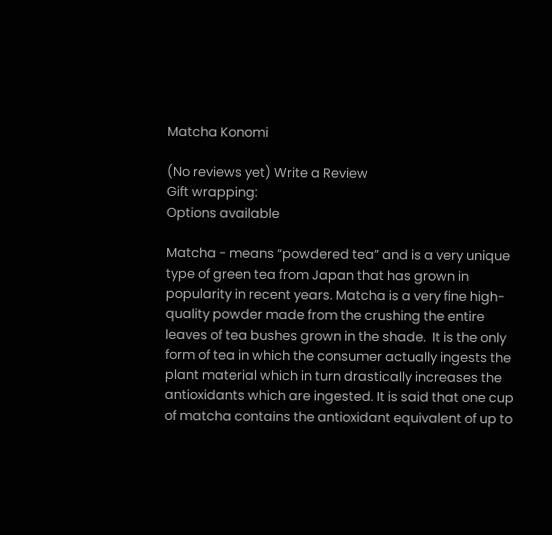Matcha Konomi

(No reviews yet) Write a Review
Gift wrapping:
Options available

Matcha - means “powdered tea” and is a very unique type of green tea from Japan that has grown in popularity in recent years. Matcha is a very fine high-quality powder made from the crushing the entire leaves of tea bushes grown in the shade.  It is the only form of tea in which the consumer actually ingests the plant material which in turn drastically increases the antioxidants which are ingested. It is said that one cup of matcha contains the antioxidant equivalent of up to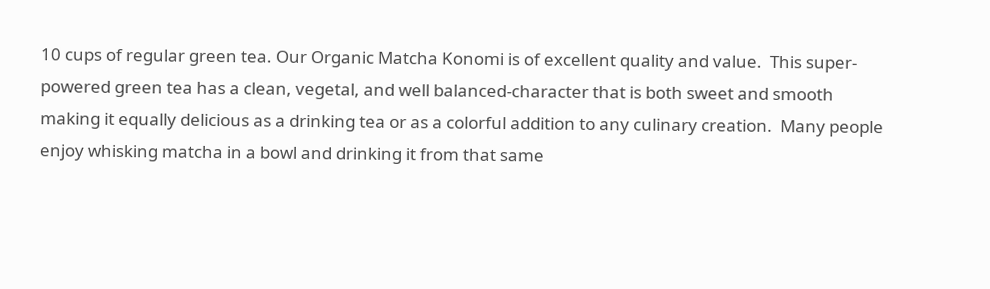10 cups of regular green tea. Our Organic Matcha Konomi is of excellent quality and value.  This super-powered green tea has a clean, vegetal, and well balanced-character that is both sweet and smooth making it equally delicious as a drinking tea or as a colorful addition to any culinary creation.  Many people enjoy whisking matcha in a bowl and drinking it from that same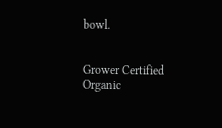bowl.


Grower Certified Organic